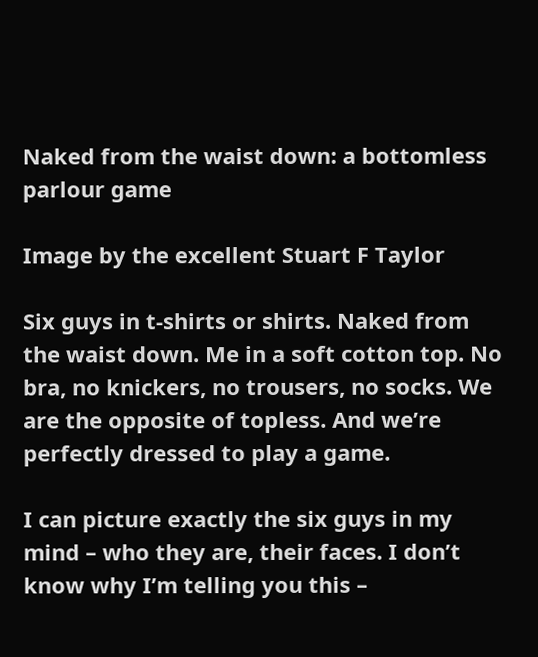Naked from the waist down: a bottomless parlour game

Image by the excellent Stuart F Taylor

Six guys in t-shirts or shirts. Naked from the waist down. Me in a soft cotton top. No bra, no knickers, no trousers, no socks. We are the opposite of topless. And we’re perfectly dressed to play a game.

I can picture exactly the six guys in my mind – who they are, their faces. I don’t know why I’m telling you this –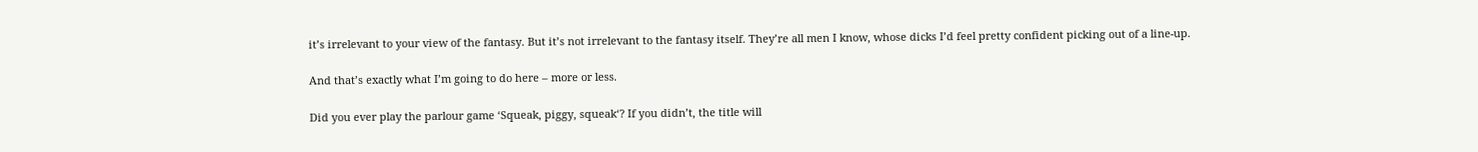it’s irrelevant to your view of the fantasy. But it’s not irrelevant to the fantasy itself. They’re all men I know, whose dicks I’d feel pretty confident picking out of a line-up.

And that’s exactly what I’m going to do here – more or less.

Did you ever play the parlour game ‘Squeak, piggy, squeak‘? If you didn’t, the title will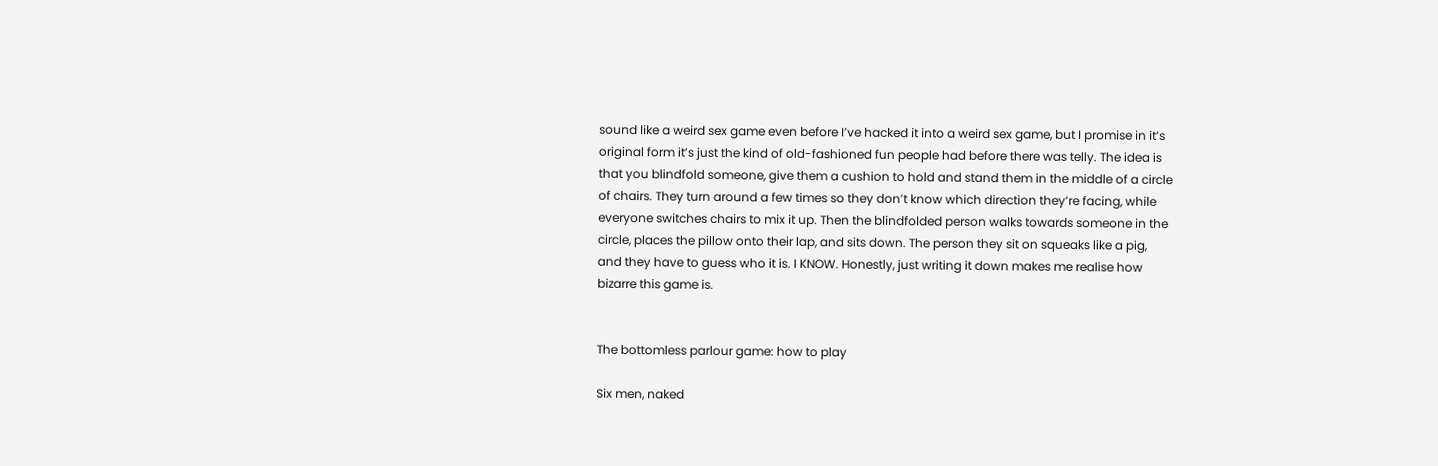sound like a weird sex game even before I’ve hacked it into a weird sex game, but I promise in it’s original form it’s just the kind of old-fashioned fun people had before there was telly. The idea is that you blindfold someone, give them a cushion to hold and stand them in the middle of a circle of chairs. They turn around a few times so they don’t know which direction they’re facing, while everyone switches chairs to mix it up. Then the blindfolded person walks towards someone in the circle, places the pillow onto their lap, and sits down. The person they sit on squeaks like a pig, and they have to guess who it is. I KNOW. Honestly, just writing it down makes me realise how bizarre this game is.


The bottomless parlour game: how to play

Six men, naked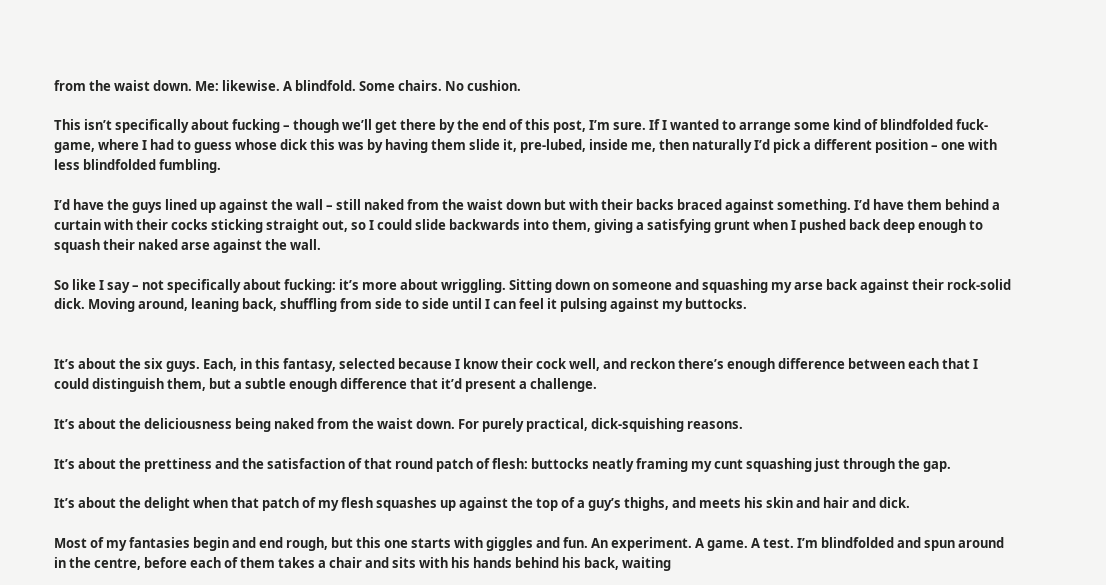from the waist down. Me: likewise. A blindfold. Some chairs. No cushion.

This isn’t specifically about fucking – though we’ll get there by the end of this post, I’m sure. If I wanted to arrange some kind of blindfolded fuck-game, where I had to guess whose dick this was by having them slide it, pre-lubed, inside me, then naturally I’d pick a different position – one with less blindfolded fumbling.

I’d have the guys lined up against the wall – still naked from the waist down but with their backs braced against something. I’d have them behind a curtain with their cocks sticking straight out, so I could slide backwards into them, giving a satisfying grunt when I pushed back deep enough to squash their naked arse against the wall.

So like I say – not specifically about fucking: it’s more about wriggling. Sitting down on someone and squashing my arse back against their rock-solid dick. Moving around, leaning back, shuffling from side to side until I can feel it pulsing against my buttocks.


It’s about the six guys. Each, in this fantasy, selected because I know their cock well, and reckon there’s enough difference between each that I could distinguish them, but a subtle enough difference that it’d present a challenge.

It’s about the deliciousness being naked from the waist down. For purely practical, dick-squishing reasons.

It’s about the prettiness and the satisfaction of that round patch of flesh: buttocks neatly framing my cunt squashing just through the gap.

It’s about the delight when that patch of my flesh squashes up against the top of a guy’s thighs, and meets his skin and hair and dick.

Most of my fantasies begin and end rough, but this one starts with giggles and fun. An experiment. A game. A test. I’m blindfolded and spun around in the centre, before each of them takes a chair and sits with his hands behind his back, waiting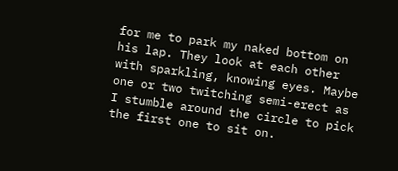for me to park my naked bottom on his lap. They look at each other with sparkling, knowing eyes. Maybe one or two twitching semi-erect as I stumble around the circle to pick the first one to sit on.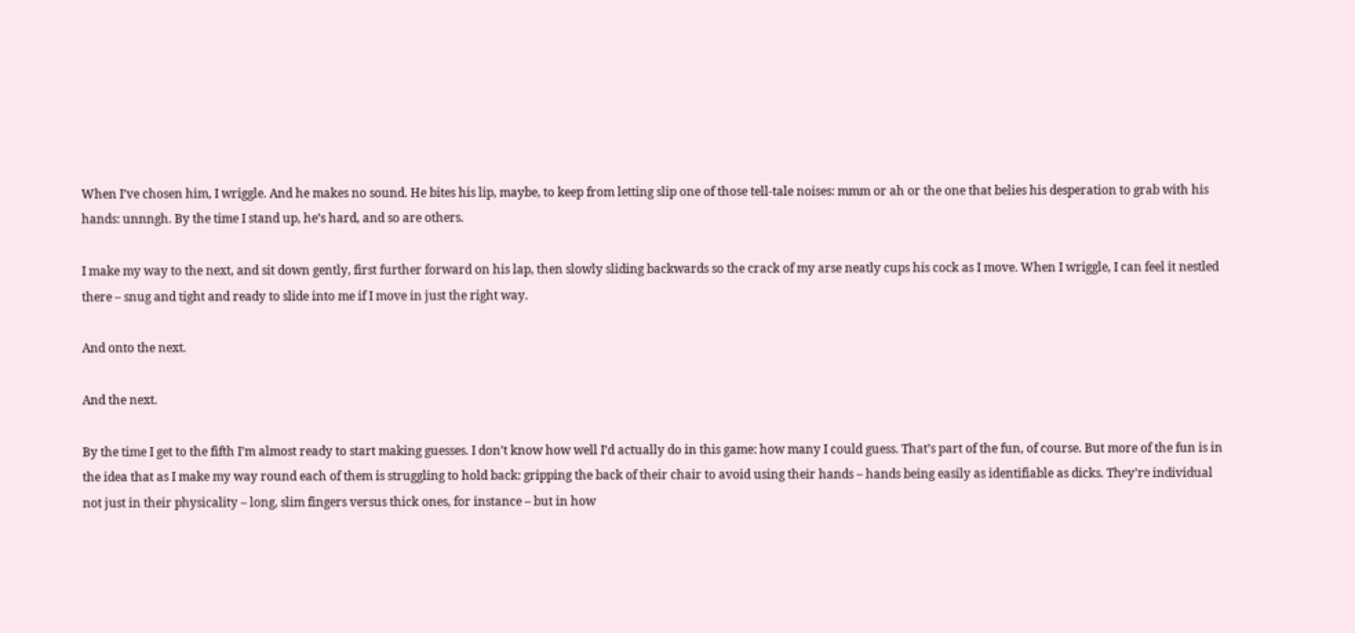When I’ve chosen him, I wriggle. And he makes no sound. He bites his lip, maybe, to keep from letting slip one of those tell-tale noises: mmm or ah or the one that belies his desperation to grab with his hands: unnngh. By the time I stand up, he’s hard, and so are others.

I make my way to the next, and sit down gently, first further forward on his lap, then slowly sliding backwards so the crack of my arse neatly cups his cock as I move. When I wriggle, I can feel it nestled there – snug and tight and ready to slide into me if I move in just the right way.

And onto the next.

And the next.

By the time I get to the fifth I’m almost ready to start making guesses. I don’t know how well I’d actually do in this game: how many I could guess. That’s part of the fun, of course. But more of the fun is in the idea that as I make my way round each of them is struggling to hold back: gripping the back of their chair to avoid using their hands – hands being easily as identifiable as dicks. They’re individual not just in their physicality – long, slim fingers versus thick ones, for instance – but in how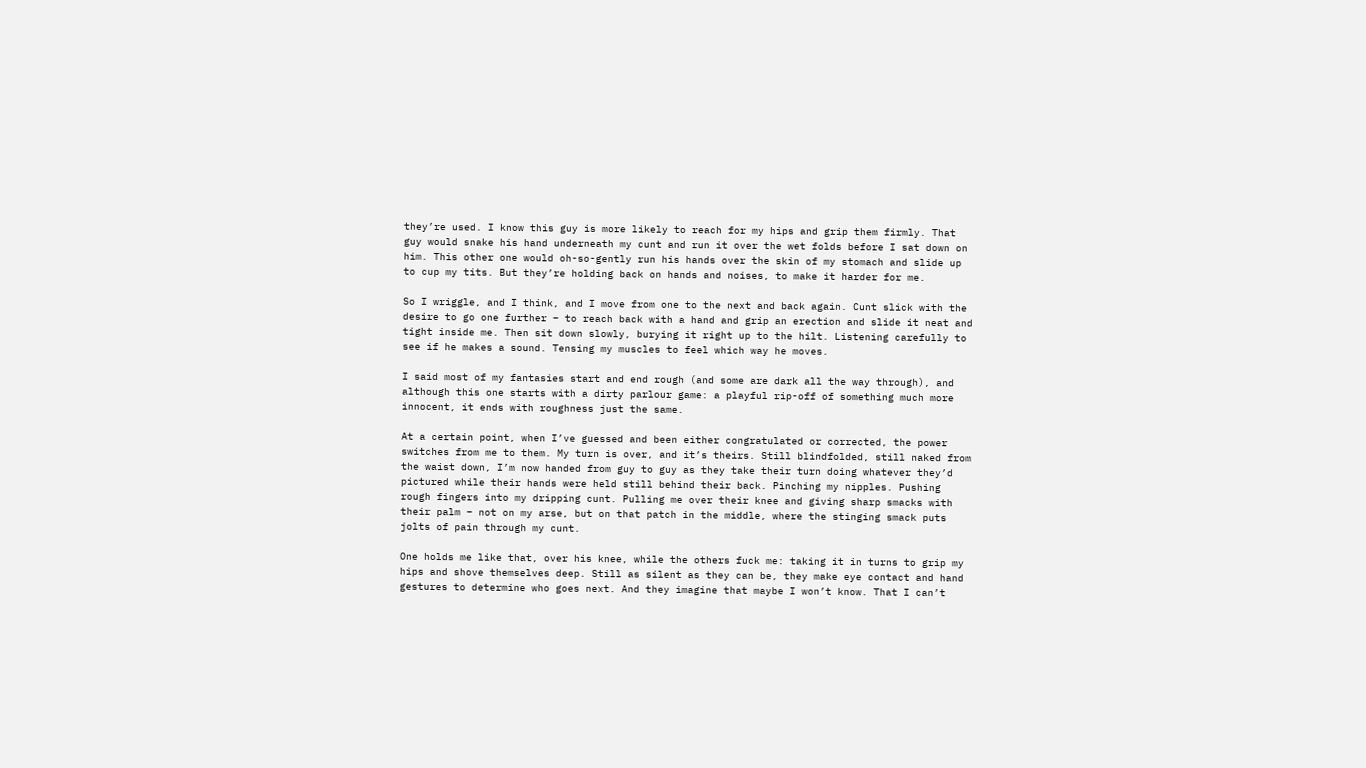they’re used. I know this guy is more likely to reach for my hips and grip them firmly. That guy would snake his hand underneath my cunt and run it over the wet folds before I sat down on him. This other one would oh-so-gently run his hands over the skin of my stomach and slide up to cup my tits. But they’re holding back on hands and noises, to make it harder for me.

So I wriggle, and I think, and I move from one to the next and back again. Cunt slick with the desire to go one further – to reach back with a hand and grip an erection and slide it neat and tight inside me. Then sit down slowly, burying it right up to the hilt. Listening carefully to see if he makes a sound. Tensing my muscles to feel which way he moves.

I said most of my fantasies start and end rough (and some are dark all the way through), and although this one starts with a dirty parlour game: a playful rip-off of something much more innocent, it ends with roughness just the same.

At a certain point, when I’ve guessed and been either congratulated or corrected, the power switches from me to them. My turn is over, and it’s theirs. Still blindfolded, still naked from the waist down, I’m now handed from guy to guy as they take their turn doing whatever they’d pictured while their hands were held still behind their back. Pinching my nipples. Pushing rough fingers into my dripping cunt. Pulling me over their knee and giving sharp smacks with their palm – not on my arse, but on that patch in the middle, where the stinging smack puts jolts of pain through my cunt.

One holds me like that, over his knee, while the others fuck me: taking it in turns to grip my hips and shove themselves deep. Still as silent as they can be, they make eye contact and hand gestures to determine who goes next. And they imagine that maybe I won’t know. That I can’t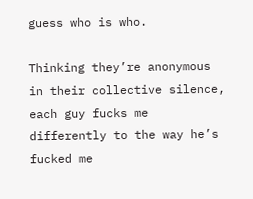guess who is who.

Thinking they’re anonymous in their collective silence, each guy fucks me differently to the way he’s fucked me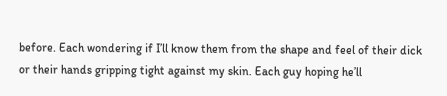before. Each wondering if I’ll know them from the shape and feel of their dick or their hands gripping tight against my skin. Each guy hoping he’ll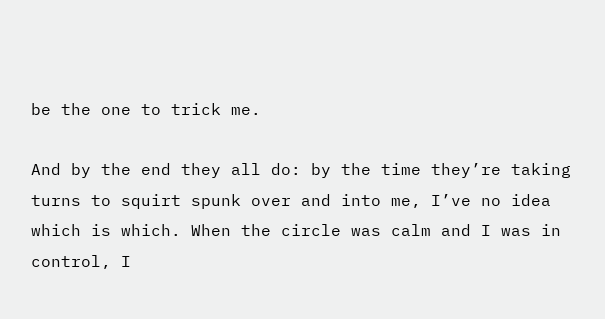be the one to trick me.

And by the end they all do: by the time they’re taking turns to squirt spunk over and into me, I’ve no idea which is which. When the circle was calm and I was in control, I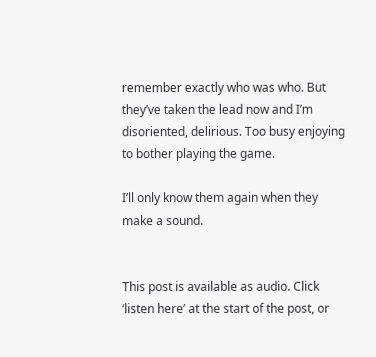remember exactly who was who. But they’ve taken the lead now and I’m disoriented, delirious. Too busy enjoying to bother playing the game.

I’ll only know them again when they make a sound.


This post is available as audio. Click ‘listen here’ at the start of the post, or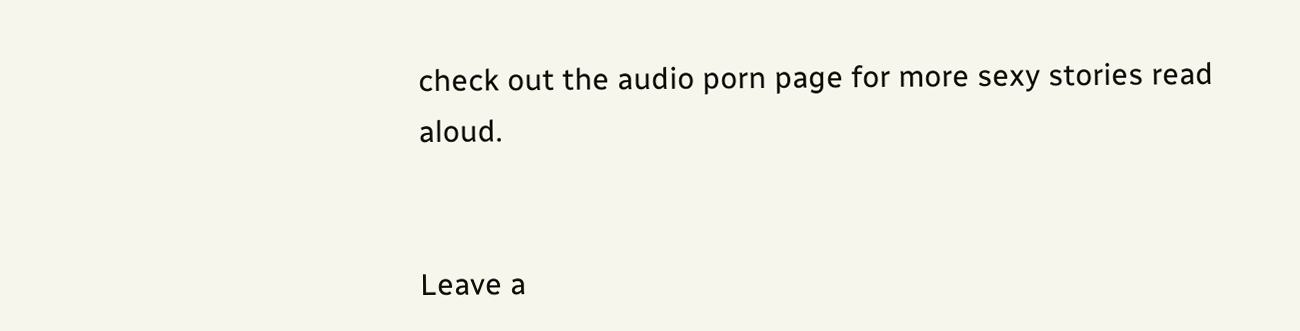check out the audio porn page for more sexy stories read aloud.


Leave a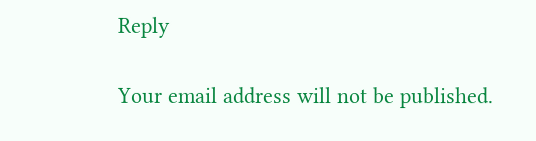Reply

Your email address will not be published.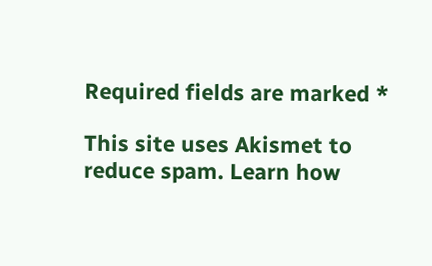Required fields are marked *

This site uses Akismet to reduce spam. Learn how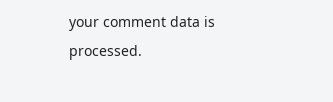your comment data is processed.